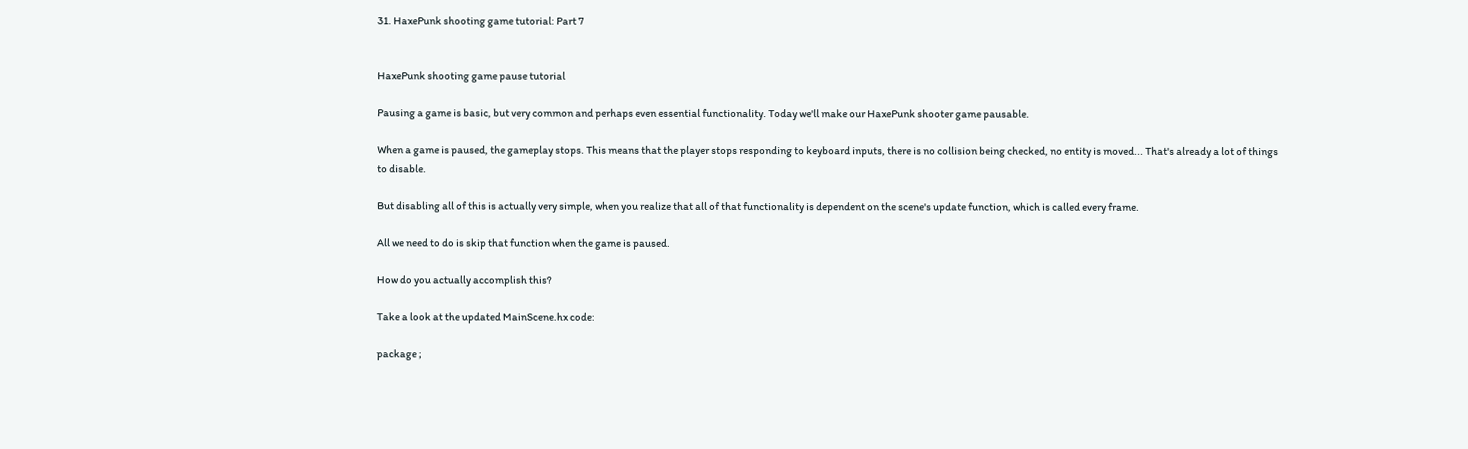31. HaxePunk shooting game tutorial: Part 7


HaxePunk shooting game pause tutorial

Pausing a game is basic, but very common and perhaps even essential functionality. Today we'll make our HaxePunk shooter game pausable.

When a game is paused, the gameplay stops. This means that the player stops responding to keyboard inputs, there is no collision being checked, no entity is moved... That's already a lot of things to disable.

But disabling all of this is actually very simple, when you realize that all of that functionality is dependent on the scene's update function, which is called every frame.

All we need to do is skip that function when the game is paused.

How do you actually accomplish this?

Take a look at the updated MainScene.hx code:

package ;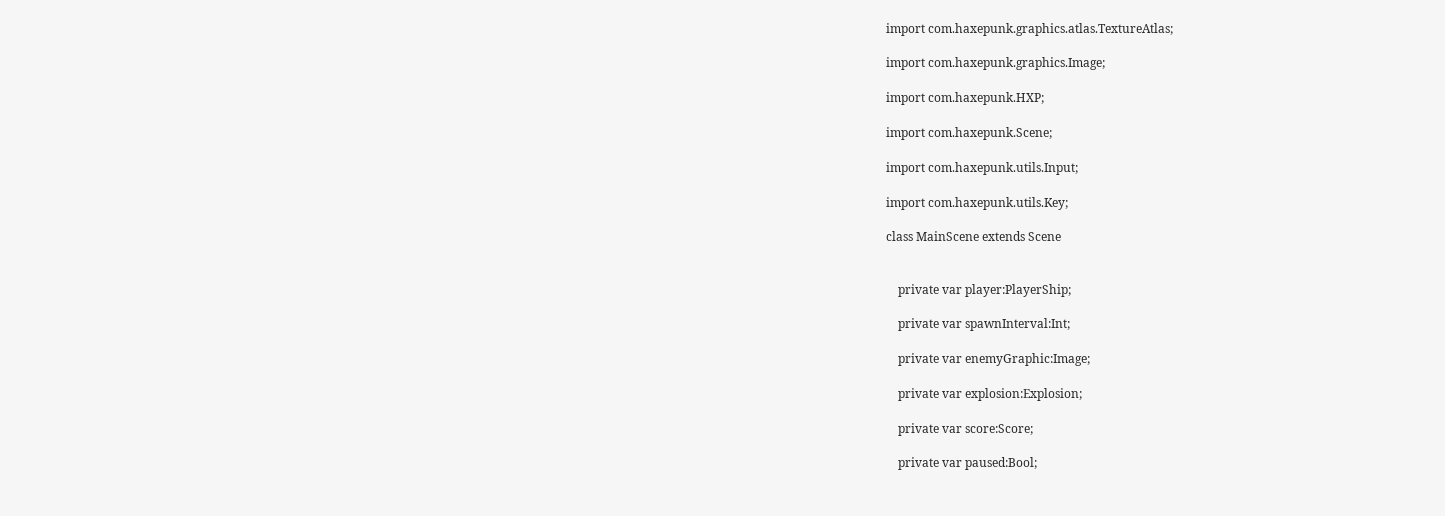import com.haxepunk.graphics.atlas.TextureAtlas;

import com.haxepunk.graphics.Image;

import com.haxepunk.HXP;

import com.haxepunk.Scene;

import com.haxepunk.utils.Input;

import com.haxepunk.utils.Key;

class MainScene extends Scene


    private var player:PlayerShip;

    private var spawnInterval:Int;

    private var enemyGraphic:Image;

    private var explosion:Explosion;

    private var score:Score;

    private var paused:Bool;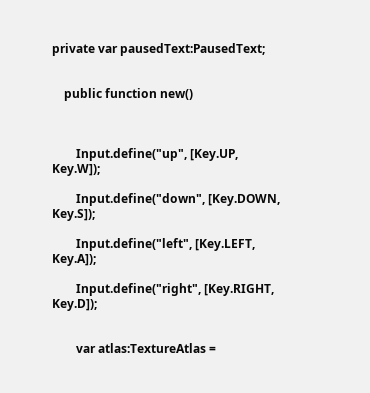private var pausedText:PausedText;


    public function new()



        Input.define("up", [Key.UP, Key.W]);

        Input.define("down", [Key.DOWN, Key.S]);

        Input.define("left", [Key.LEFT, Key.A]);

        Input.define("right", [Key.RIGHT, Key.D]);


        var atlas:TextureAtlas =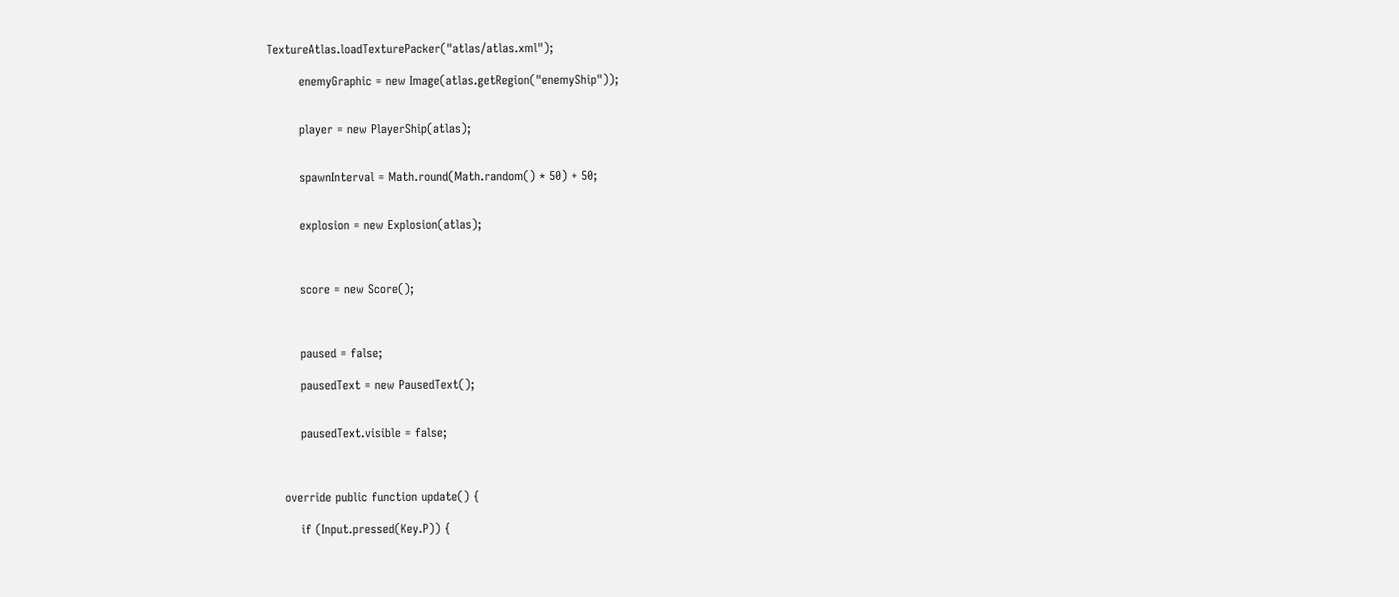TextureAtlas.loadTexturePacker("atlas/atlas.xml");

        enemyGraphic = new Image(atlas.getRegion("enemyShip"));


        player = new PlayerShip(atlas);


        spawnInterval = Math.round(Math.random() * 50) + 50;


        explosion = new Explosion(atlas);



        score = new Score();



        paused = false;

        pausedText = new PausedText();


        pausedText.visible = false;



    override public function update() {

        if (Input.pressed(Key.P)) {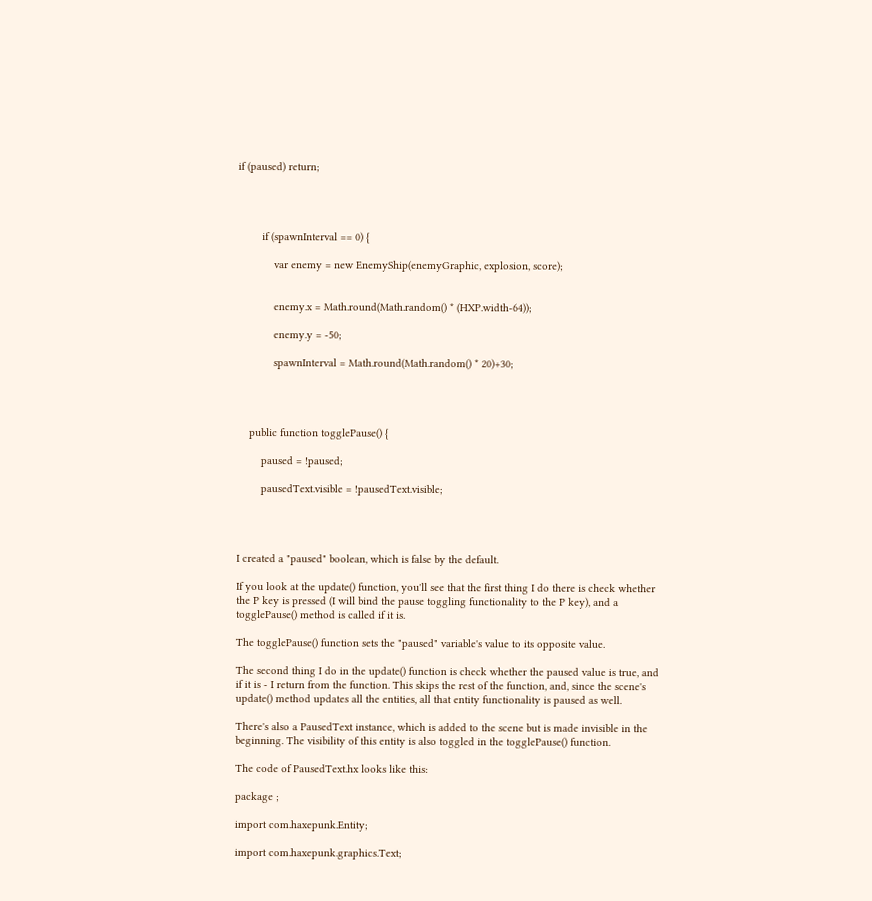if (paused) return;




        if (spawnInterval == 0) {

            var enemy = new EnemyShip(enemyGraphic, explosion, score);


            enemy.x = Math.round(Math.random() * (HXP.width-64));

            enemy.y = -50;

            spawnInterval = Math.round(Math.random() * 20)+30;




    public function togglePause() {

        paused = !paused;

        pausedText.visible = !pausedText.visible;




I created a "paused" boolean, which is false by the default.

If you look at the update() function, you'll see that the first thing I do there is check whether the P key is pressed (I will bind the pause toggling functionality to the P key), and a togglePause() method is called if it is.

The togglePause() function sets the "paused" variable's value to its opposite value.

The second thing I do in the update() function is check whether the paused value is true, and if it is - I return from the function. This skips the rest of the function, and, since the scene's update() method updates all the entities, all that entity functionality is paused as well.

There's also a PausedText instance, which is added to the scene but is made invisible in the beginning. The visibility of this entity is also toggled in the togglePause() function.

The code of PausedText.hx looks like this:

package ;

import com.haxepunk.Entity;

import com.haxepunk.graphics.Text;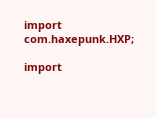import com.haxepunk.HXP;

import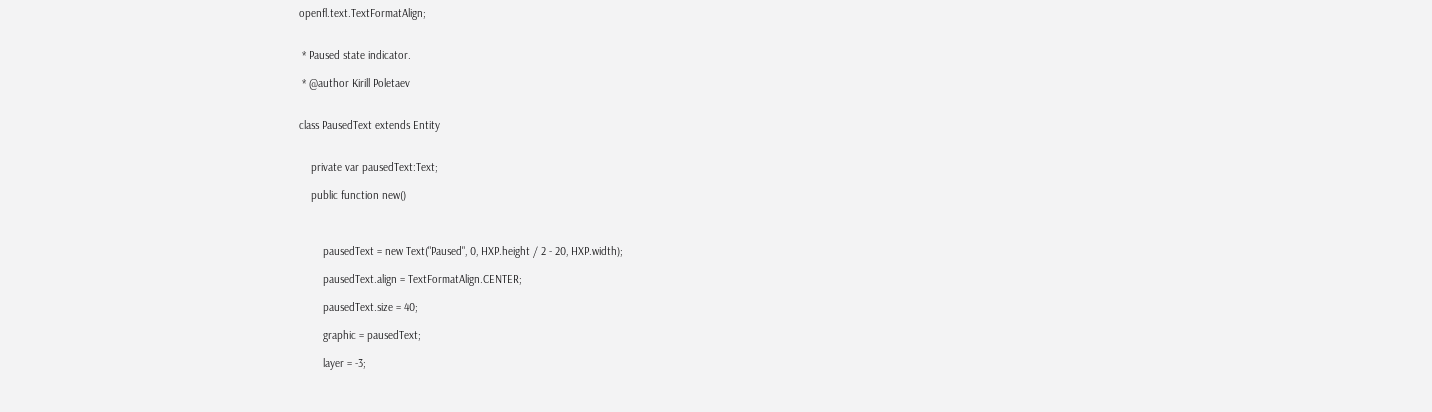openfl.text.TextFormatAlign;


 * Paused state indicator.

 * @author Kirill Poletaev


class PausedText extends Entity


    private var pausedText:Text;

    public function new()



        pausedText = new Text("Paused", 0, HXP.height / 2 - 20, HXP.width);

        pausedText.align = TextFormatAlign.CENTER;

        pausedText.size = 40;

        graphic = pausedText;

        layer = -3;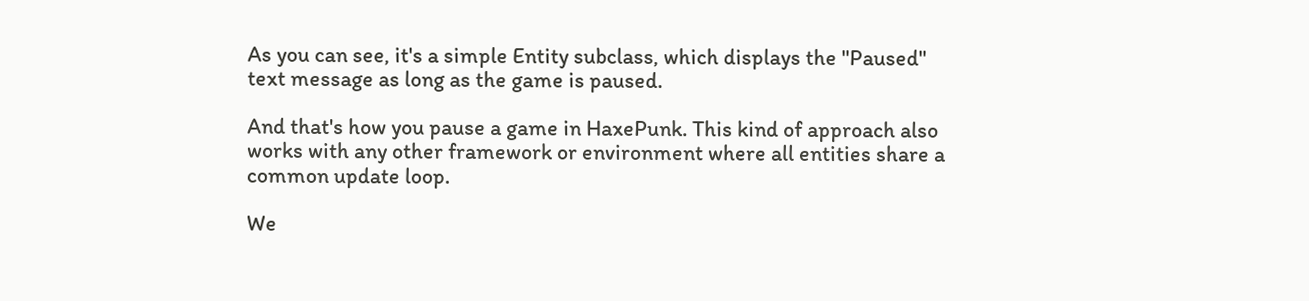As you can see, it's a simple Entity subclass, which displays the "Paused" text message as long as the game is paused.

And that's how you pause a game in HaxePunk. This kind of approach also works with any other framework or environment where all entities share a common update loop.

We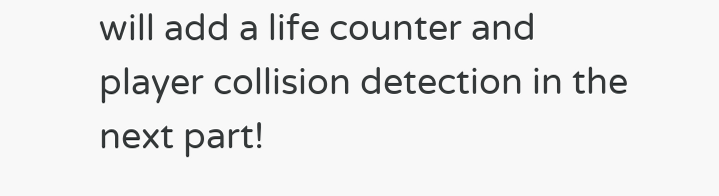will add a life counter and player collision detection in the next part!